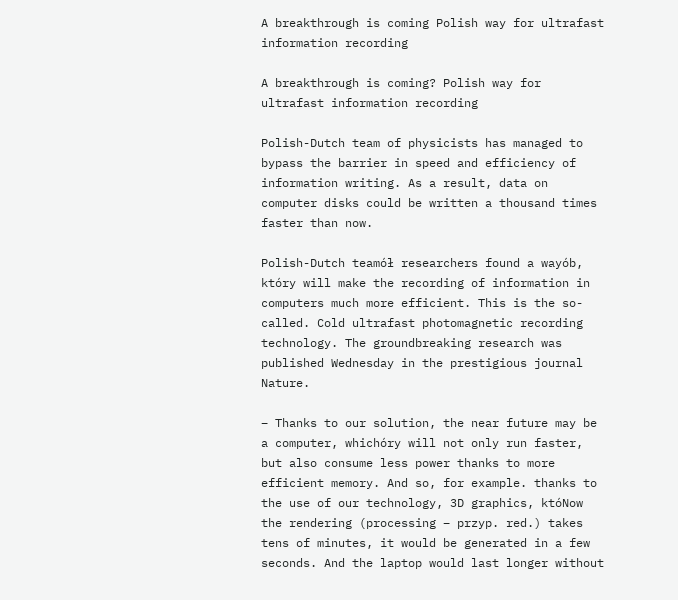A breakthrough is coming Polish way for ultrafast information recording

A breakthrough is coming? Polish way for ultrafast information recording

Polish-Dutch team of physicists has managed to bypass the barrier in speed and efficiency of information writing. As a result, data on computer disks could be written a thousand times faster than now.

Polish-Dutch teamół researchers found a wayób, który will make the recording of information in computers much more efficient. This is the so-called. Cold ultrafast photomagnetic recording technology. The groundbreaking research was published Wednesday in the prestigious journal Nature.

– Thanks to our solution, the near future may be a computer, whichóry will not only run faster, but also consume less power thanks to more efficient memory. And so, for example. thanks to the use of our technology, 3D graphics, któNow the rendering (processing – przyp. red.) takes tens of minutes, it would be generated in a few seconds. And the laptop would last longer without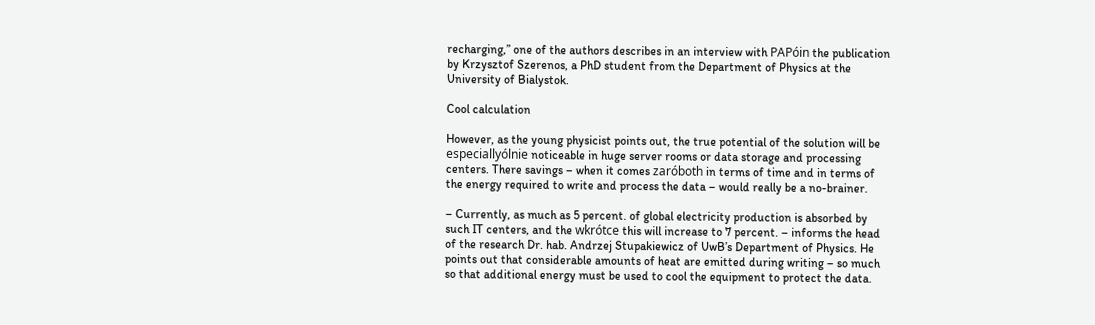recharging,” one of the authors describes in an interview with PAPóin the publication by Krzysztof Szerenos, a PhD student from the Department of Physics at the University of Bialystok.

Cool calculation

However, as the young physicist points out, the true potential of the solution will be especiallyólnie noticeable in huge server rooms or data storage and processing centers. There savings – when it comes zaróboth in terms of time and in terms of the energy required to write and process the data – would really be a no-brainer.

– Currently, as much as 5 percent. of global electricity production is absorbed by such IT centers, and the wkrótce this will increase to 7 percent. – informs the head of the research Dr. hab. Andrzej Stupakiewicz of UwB’s Department of Physics. He points out that considerable amounts of heat are emitted during writing – so much so that additional energy must be used to cool the equipment to protect the data.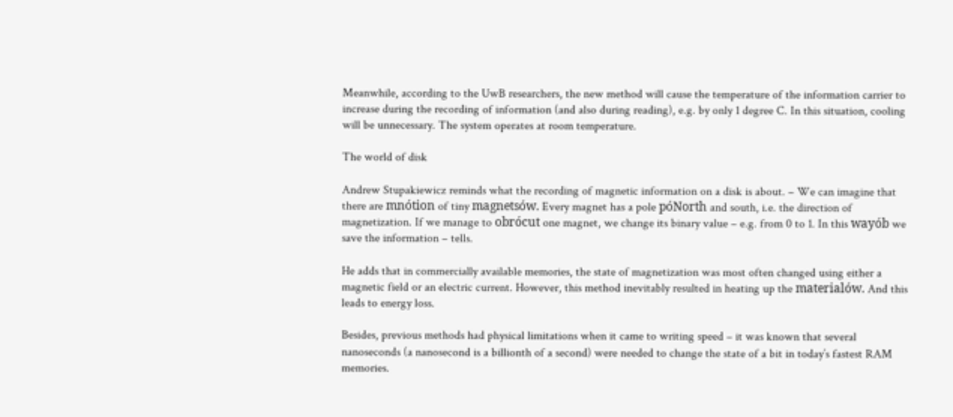Meanwhile, according to the UwB researchers, the new method will cause the temperature of the information carrier to increase during the recording of information (and also during reading), e.g. by only 1 degree C. In this situation, cooling will be unnecessary. The system operates at room temperature.

The world of disk

Andrew Stupakiewicz reminds what the recording of magnetic information on a disk is about. – We can imagine that there are mnótion of tiny magnetsów. Every magnet has a pole póNorth and south, i.e. the direction of magnetization. If we manage to obrócut one magnet, we change its binary value – e.g. from 0 to 1. In this wayób we save the information – tells.

He adds that in commercially available memories, the state of magnetization was most often changed using either a magnetic field or an electric current. However, this method inevitably resulted in heating up the materialów. And this leads to energy loss.

Besides, previous methods had physical limitations when it came to writing speed – it was known that several nanoseconds (a nanosecond is a billionth of a second) were needed to change the state of a bit in today’s fastest RAM memories.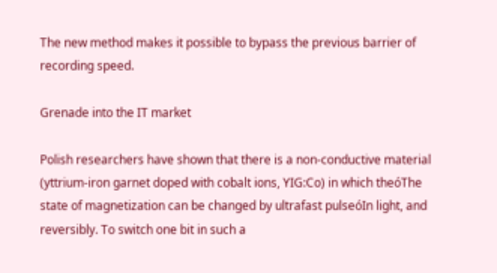The new method makes it possible to bypass the previous barrier of recording speed.

Grenade into the IT market

Polish researchers have shown that there is a non-conductive material (yttrium-iron garnet doped with cobalt ions, YIG:Co) in which theóThe state of magnetization can be changed by ultrafast pulseóIn light, and reversibly. To switch one bit in such a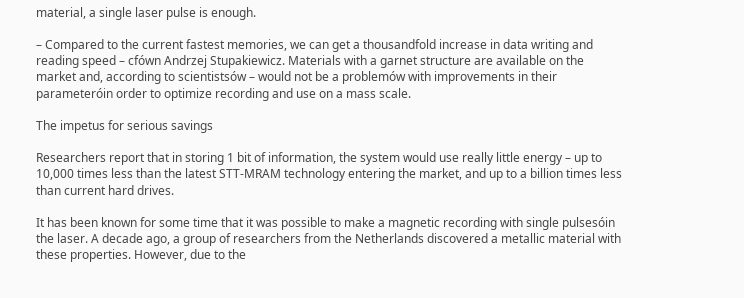material, a single laser pulse is enough.

– Compared to the current fastest memories, we can get a thousandfold increase in data writing and reading speed – cfówn Andrzej Stupakiewicz. Materials with a garnet structure are available on the market and, according to scientistsów – would not be a problemów with improvements in their parameteróin order to optimize recording and use on a mass scale.

The impetus for serious savings

Researchers report that in storing 1 bit of information, the system would use really little energy – up to 10,000 times less than the latest STT-MRAM technology entering the market, and up to a billion times less than current hard drives.

It has been known for some time that it was possible to make a magnetic recording with single pulsesóin the laser. A decade ago, a group of researchers from the Netherlands discovered a metallic material with these properties. However, due to the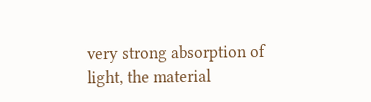very strong absorption of light, the material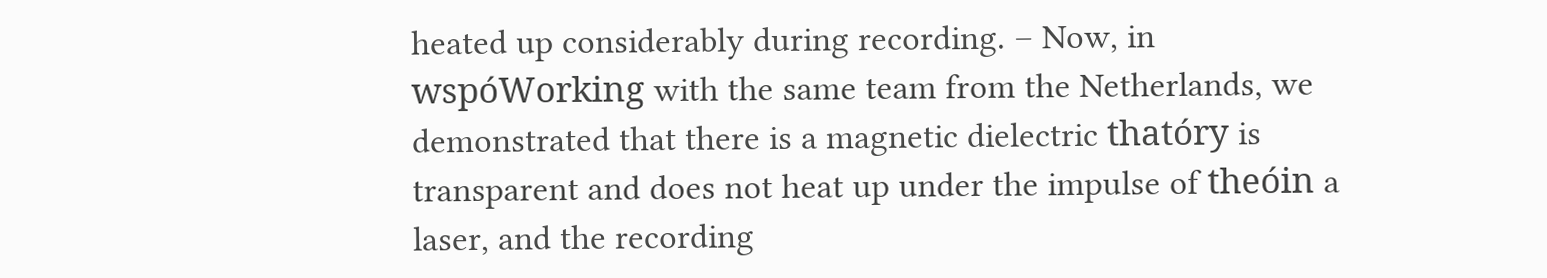heated up considerably during recording. – Now, in wspóWorking with the same team from the Netherlands, we demonstrated that there is a magnetic dielectric thatóry is transparent and does not heat up under the impulse of theóin a laser, and the recording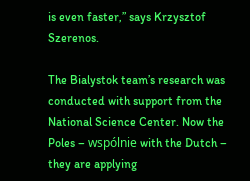is even faster,” says Krzysztof Szerenos.

The Bialystok team’s research was conducted with support from the National Science Center. Now the Poles – wspólnie with the Dutch – they are applying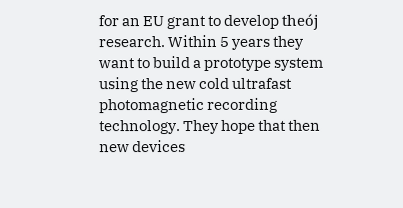for an EU grant to develop theój research. Within 5 years they want to build a prototype system using the new cold ultrafast photomagnetic recording technology. They hope that then new devices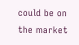could be on the market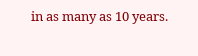in as many as 10 years.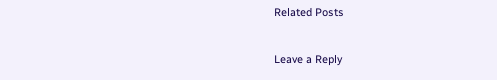Related Posts

Leave a Reply